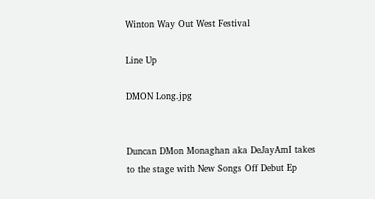Winton Way Out West Festival

Line Up

DMON Long.jpg


Duncan DMon Monaghan aka DeJayAmI takes to the stage with New Songs Off Debut Ep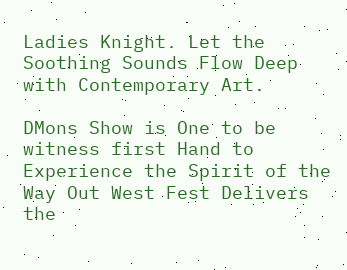Ladies Knight. Let the Soothing Sounds Flow Deep with Contemporary Art.

DMons Show is One to be witness first Hand to Experience the Spirit of the Way Out West Fest Delivers the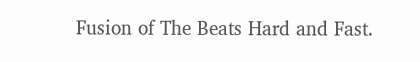Fusion of The Beats Hard and Fast.